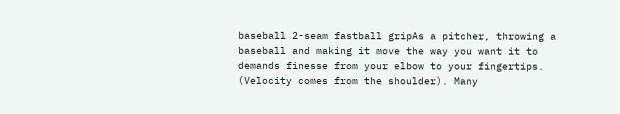baseball 2-seam fastball gripAs a pitcher, throwing a baseball and making it move the way you want it to demands finesse from your elbow to your fingertips. (Velocity comes from the shoulder). Many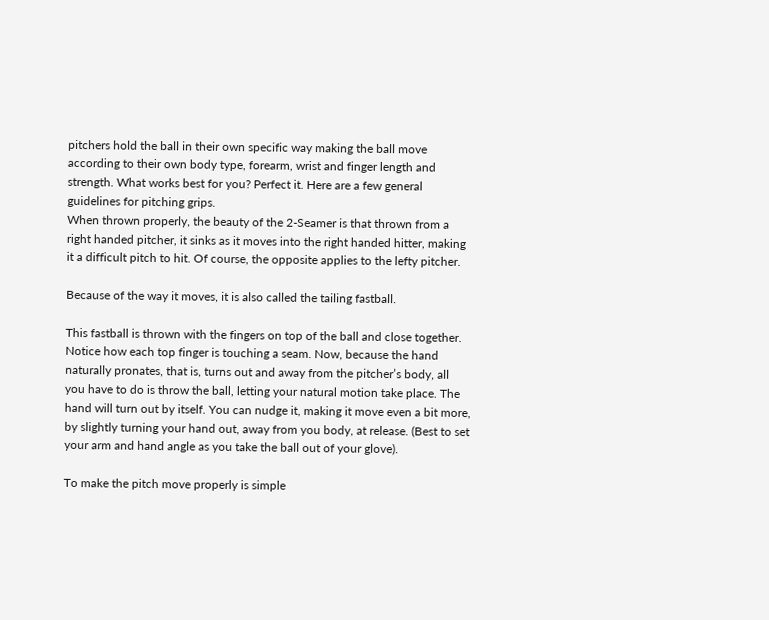pitchers hold the ball in their own specific way making the ball move according to their own body type, forearm, wrist and finger length and strength. What works best for you? Perfect it. Here are a few general guidelines for pitching grips.
When thrown properly, the beauty of the 2-Seamer is that thrown from a right handed pitcher, it sinks as it moves into the right handed hitter, making it a difficult pitch to hit. Of course, the opposite applies to the lefty pitcher.

Because of the way it moves, it is also called the tailing fastball.

This fastball is thrown with the fingers on top of the ball and close together. Notice how each top finger is touching a seam. Now, because the hand naturally pronates, that is, turns out and away from the pitcher’s body, all you have to do is throw the ball, letting your natural motion take place. The hand will turn out by itself. You can nudge it, making it move even a bit more, by slightly turning your hand out, away from you body, at release. (Best to set your arm and hand angle as you take the ball out of your glove).

To make the pitch move properly is simple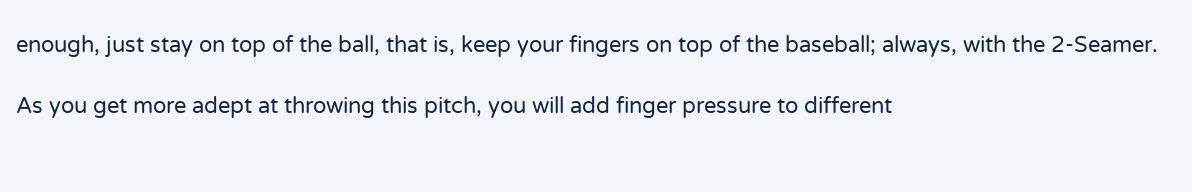enough, just stay on top of the ball, that is, keep your fingers on top of the baseball; always, with the 2-Seamer.

As you get more adept at throwing this pitch, you will add finger pressure to different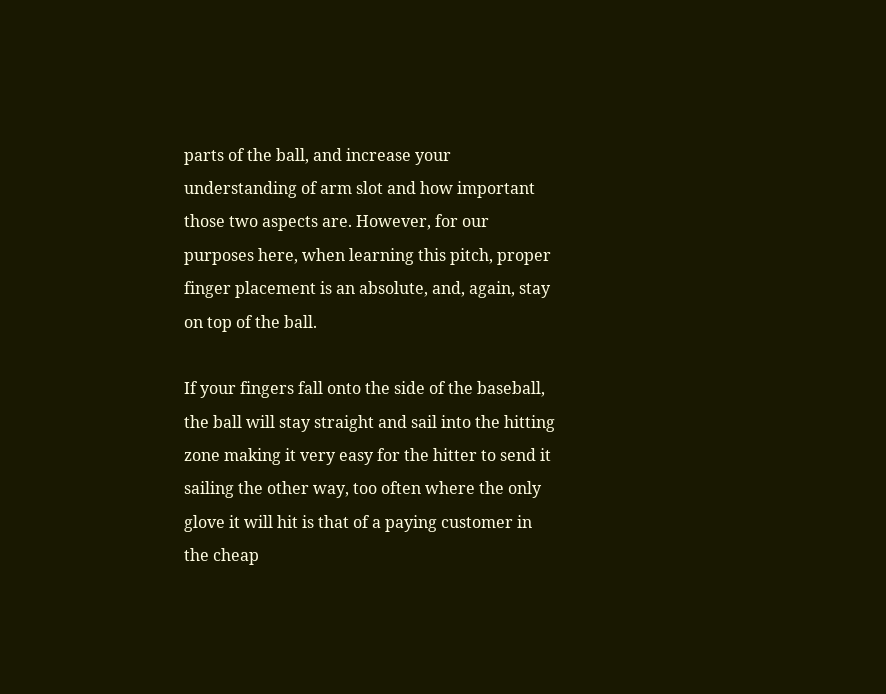parts of the ball, and increase your understanding of arm slot and how important those two aspects are. However, for our purposes here, when learning this pitch, proper finger placement is an absolute, and, again, stay on top of the ball.

If your fingers fall onto the side of the baseball, the ball will stay straight and sail into the hitting zone making it very easy for the hitter to send it sailing the other way, too often where the only glove it will hit is that of a paying customer in the cheap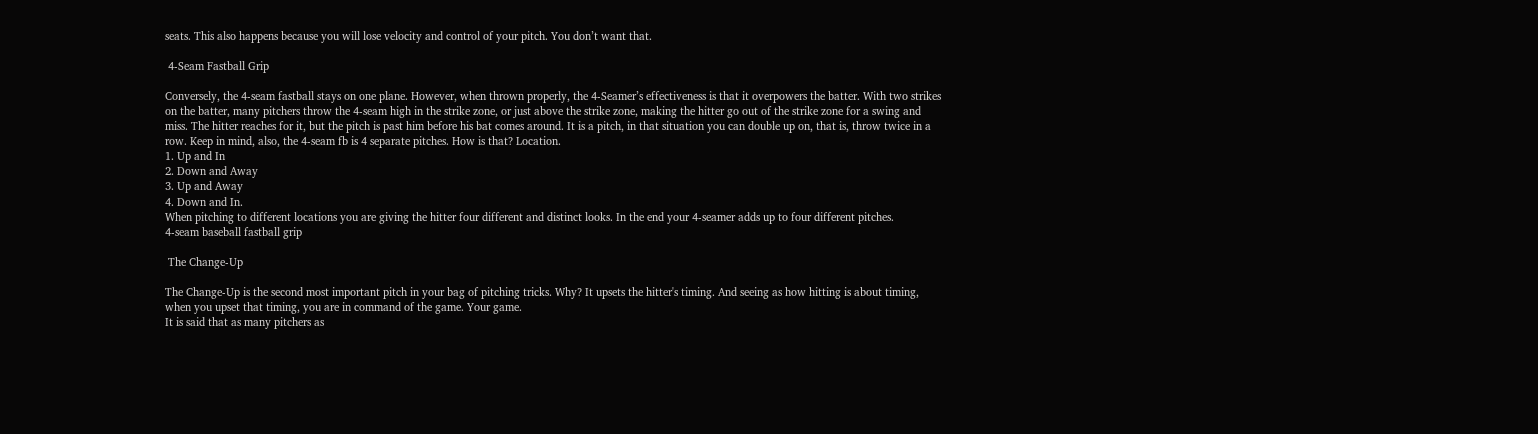seats. This also happens because you will lose velocity and control of your pitch. You don’t want that.

 4-Seam Fastball Grip

Conversely, the 4-seam fastball stays on one plane. However, when thrown properly, the 4-Seamer’s effectiveness is that it overpowers the batter. With two strikes on the batter, many pitchers throw the 4-seam high in the strike zone, or just above the strike zone, making the hitter go out of the strike zone for a swing and miss. The hitter reaches for it, but the pitch is past him before his bat comes around. It is a pitch, in that situation you can double up on, that is, throw twice in a row. Keep in mind, also, the 4-seam fb is 4 separate pitches. How is that? Location.
1. Up and In
2. Down and Away
3. Up and Away
4. Down and In.
When pitching to different locations you are giving the hitter four different and distinct looks. In the end your 4-seamer adds up to four different pitches.
4-seam baseball fastball grip

 The Change-Up

The Change-Up is the second most important pitch in your bag of pitching tricks. Why? It upsets the hitter's timing. And seeing as how hitting is about timing, when you upset that timing, you are in command of the game. Your game.
It is said that as many pitchers as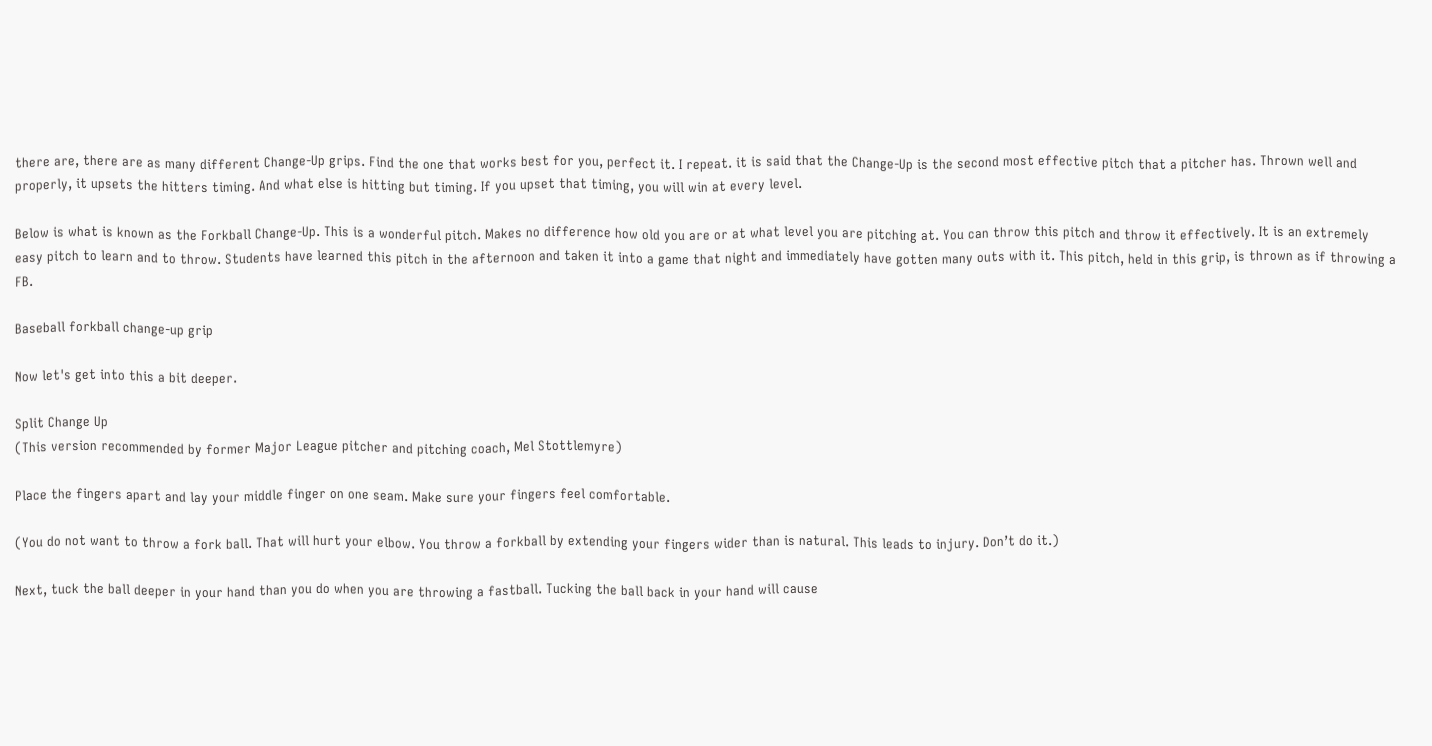there are, there are as many different Change-Up grips. Find the one that works best for you, perfect it. I repeat. it is said that the Change-Up is the second most effective pitch that a pitcher has. Thrown well and properly, it upsets the hitters timing. And what else is hitting but timing. If you upset that timing, you will win at every level.

Below is what is known as the Forkball Change-Up. This is a wonderful pitch. Makes no difference how old you are or at what level you are pitching at. You can throw this pitch and throw it effectively. It is an extremely easy pitch to learn and to throw. Students have learned this pitch in the afternoon and taken it into a game that night and immediately have gotten many outs with it. This pitch, held in this grip, is thrown as if throwing a FB.

Baseball forkball change-up grip

Now let's get into this a bit deeper.

Split Change Up
(This version recommended by former Major League pitcher and pitching coach, Mel Stottlemyre)

Place the fingers apart and lay your middle finger on one seam. Make sure your fingers feel comfortable.

(You do not want to throw a fork ball. That will hurt your elbow. You throw a forkball by extending your fingers wider than is natural. This leads to injury. Don’t do it.)

Next, tuck the ball deeper in your hand than you do when you are throwing a fastball. Tucking the ball back in your hand will cause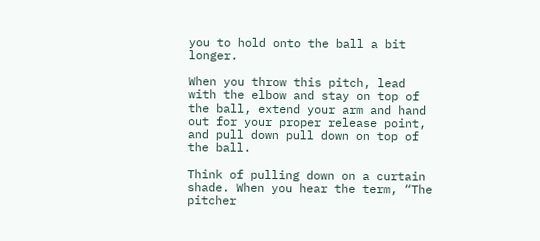you to hold onto the ball a bit longer.

When you throw this pitch, lead with the elbow and stay on top of the ball, extend your arm and hand out for your proper release point, and pull down pull down on top of the ball.

Think of pulling down on a curtain shade. When you hear the term, “The pitcher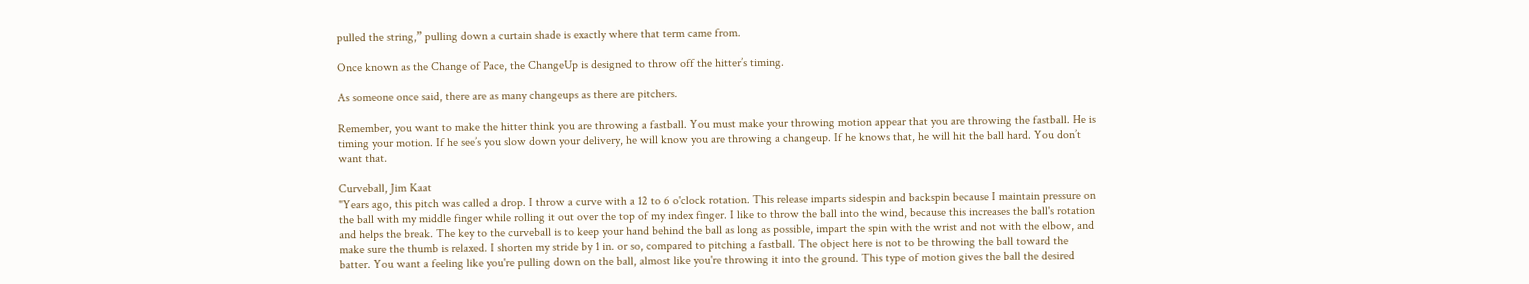pulled the string,” pulling down a curtain shade is exactly where that term came from.

Once known as the Change of Pace, the ChangeUp is designed to throw off the hitter’s timing.

As someone once said, there are as many changeups as there are pitchers.

Remember, you want to make the hitter think you are throwing a fastball. You must make your throwing motion appear that you are throwing the fastball. He is timing your motion. If he see’s you slow down your delivery, he will know you are throwing a changeup. If he knows that, he will hit the ball hard. You don’t want that.

Curveball, Jim Kaat
"Years ago, this pitch was called a drop. I throw a curve with a 12 to 6 o'clock rotation. This release imparts sidespin and backspin because I maintain pressure on the ball with my middle finger while rolling it out over the top of my index finger. I like to throw the ball into the wind, because this increases the ball's rotation and helps the break. The key to the curveball is to keep your hand behind the ball as long as possible, impart the spin with the wrist and not with the elbow, and make sure the thumb is relaxed. I shorten my stride by 1 in. or so, compared to pitching a fastball. The object here is not to be throwing the ball toward the batter. You want a feeling like you're pulling down on the ball, almost like you're throwing it into the ground. This type of motion gives the ball the desired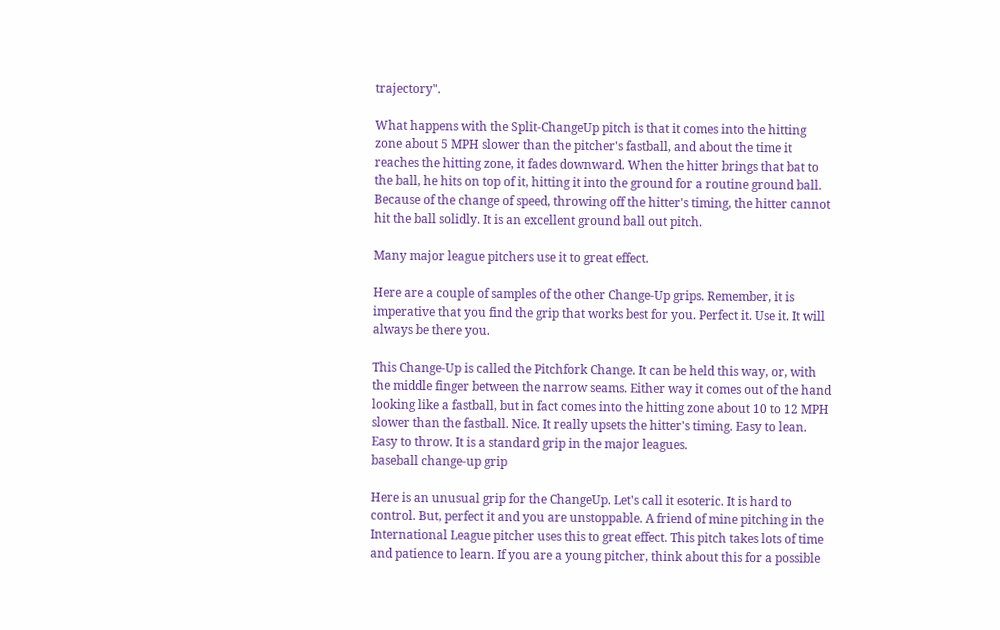trajectory".

What happens with the Split-ChangeUp pitch is that it comes into the hitting zone about 5 MPH slower than the pitcher's fastball, and about the time it reaches the hitting zone, it fades downward. When the hitter brings that bat to the ball, he hits on top of it, hitting it into the ground for a routine ground ball. Because of the change of speed, throwing off the hitter's timing, the hitter cannot hit the ball solidly. It is an excellent ground ball out pitch.

Many major league pitchers use it to great effect.

Here are a couple of samples of the other Change-Up grips. Remember, it is imperative that you find the grip that works best for you. Perfect it. Use it. It will always be there you.

This Change-Up is called the Pitchfork Change. It can be held this way, or, with the middle finger between the narrow seams. Either way it comes out of the hand looking like a fastball, but in fact comes into the hitting zone about 10 to 12 MPH slower than the fastball. Nice. It really upsets the hitter's timing. Easy to lean. Easy to throw. It is a standard grip in the major leagues.
baseball change-up grip

Here is an unusual grip for the ChangeUp. Let's call it esoteric. It is hard to control. But, perfect it and you are unstoppable. A friend of mine pitching in the International League pitcher uses this to great effect. This pitch takes lots of time and patience to learn. If you are a young pitcher, think about this for a possible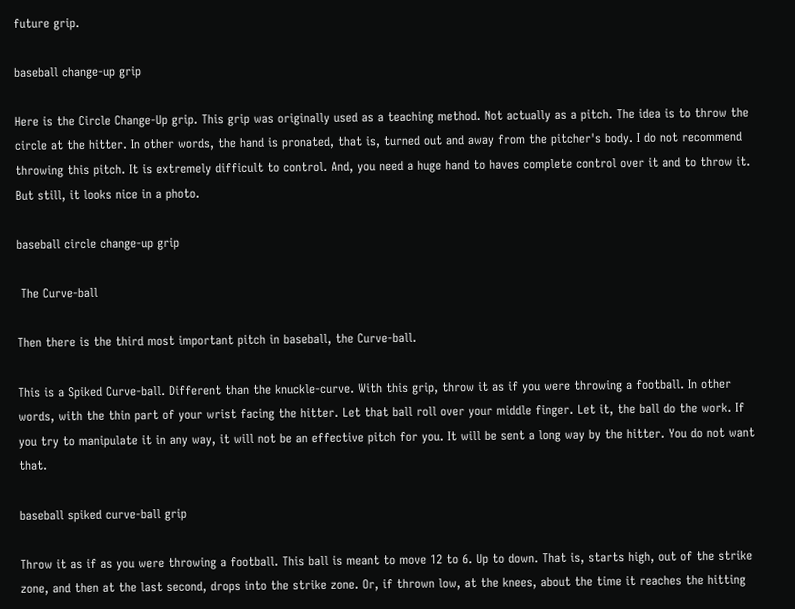future grip.

baseball change-up grip

Here is the Circle Change-Up grip. This grip was originally used as a teaching method. Not actually as a pitch. The idea is to throw the circle at the hitter. In other words, the hand is pronated, that is, turned out and away from the pitcher's body. I do not recommend throwing this pitch. It is extremely difficult to control. And, you need a huge hand to haves complete control over it and to throw it. But still, it looks nice in a photo.

baseball circle change-up grip

 The Curve-ball

Then there is the third most important pitch in baseball, the Curve-ball.

This is a Spiked Curve-ball. Different than the knuckle-curve. With this grip, throw it as if you were throwing a football. In other words, with the thin part of your wrist facing the hitter. Let that ball roll over your middle finger. Let it, the ball do the work. If you try to manipulate it in any way, it will not be an effective pitch for you. It will be sent a long way by the hitter. You do not want that.

baseball spiked curve-ball grip

Throw it as if as you were throwing a football. This ball is meant to move 12 to 6. Up to down. That is, starts high, out of the strike zone, and then at the last second, drops into the strike zone. Or, if thrown low, at the knees, about the time it reaches the hitting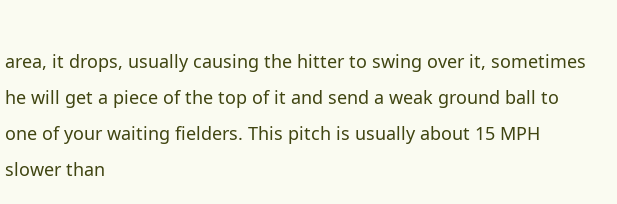area, it drops, usually causing the hitter to swing over it, sometimes he will get a piece of the top of it and send a weak ground ball to one of your waiting fielders. This pitch is usually about 15 MPH slower than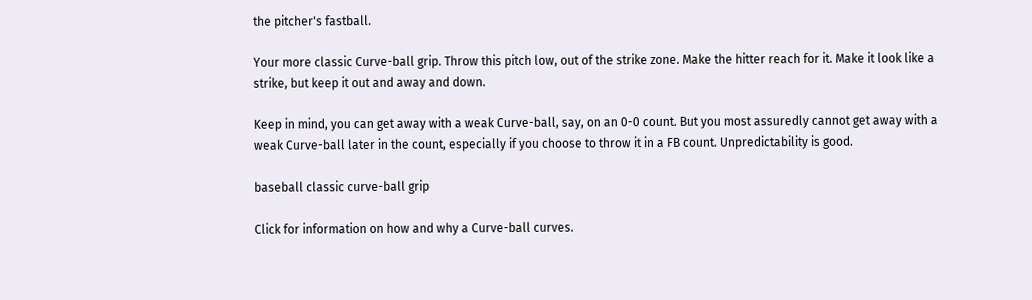the pitcher's fastball.

Your more classic Curve-ball grip. Throw this pitch low, out of the strike zone. Make the hitter reach for it. Make it look like a strike, but keep it out and away and down.

Keep in mind, you can get away with a weak Curve-ball, say, on an 0-0 count. But you most assuredly cannot get away with a weak Curve-ball later in the count, especially if you choose to throw it in a FB count. Unpredictability is good.

baseball classic curve-ball grip

Click for information on how and why a Curve-ball curves.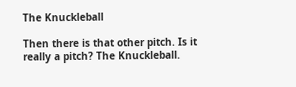The Knuckleball

Then there is that other pitch. Is it really a pitch? The Knuckleball.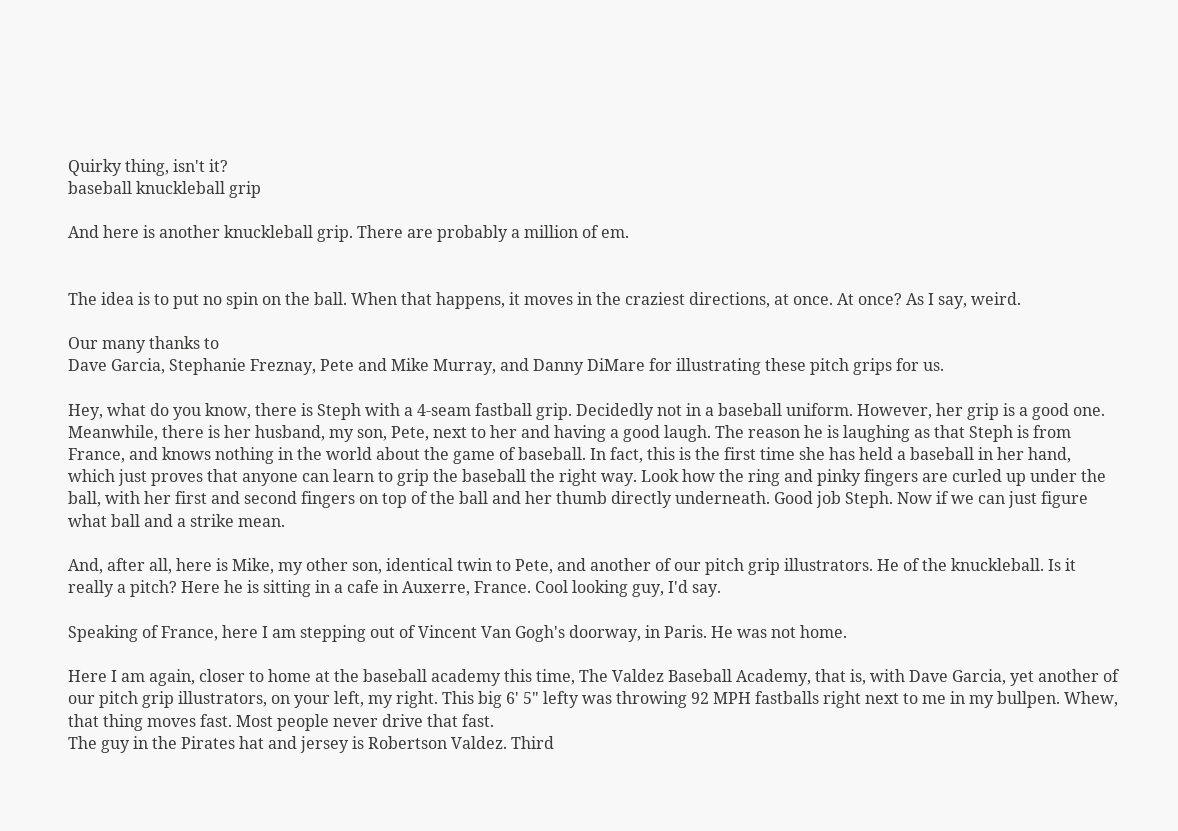Quirky thing, isn't it?
baseball knuckleball grip

And here is another knuckleball grip. There are probably a million of em.


The idea is to put no spin on the ball. When that happens, it moves in the craziest directions, at once. At once? As I say, weird.

Our many thanks to
Dave Garcia, Stephanie Freznay, Pete and Mike Murray, and Danny DiMare for illustrating these pitch grips for us.

Hey, what do you know, there is Steph with a 4-seam fastball grip. Decidedly not in a baseball uniform. However, her grip is a good one. Meanwhile, there is her husband, my son, Pete, next to her and having a good laugh. The reason he is laughing as that Steph is from France, and knows nothing in the world about the game of baseball. In fact, this is the first time she has held a baseball in her hand, which just proves that anyone can learn to grip the baseball the right way. Look how the ring and pinky fingers are curled up under the ball, with her first and second fingers on top of the ball and her thumb directly underneath. Good job Steph. Now if we can just figure what ball and a strike mean.

And, after all, here is Mike, my other son, identical twin to Pete, and another of our pitch grip illustrators. He of the knuckleball. Is it really a pitch? Here he is sitting in a cafe in Auxerre, France. Cool looking guy, I'd say.

Speaking of France, here I am stepping out of Vincent Van Gogh's doorway, in Paris. He was not home.

Here I am again, closer to home at the baseball academy this time, The Valdez Baseball Academy, that is, with Dave Garcia, yet another of our pitch grip illustrators, on your left, my right. This big 6' 5" lefty was throwing 92 MPH fastballs right next to me in my bullpen. Whew, that thing moves fast. Most people never drive that fast.
The guy in the Pirates hat and jersey is Robertson Valdez. Third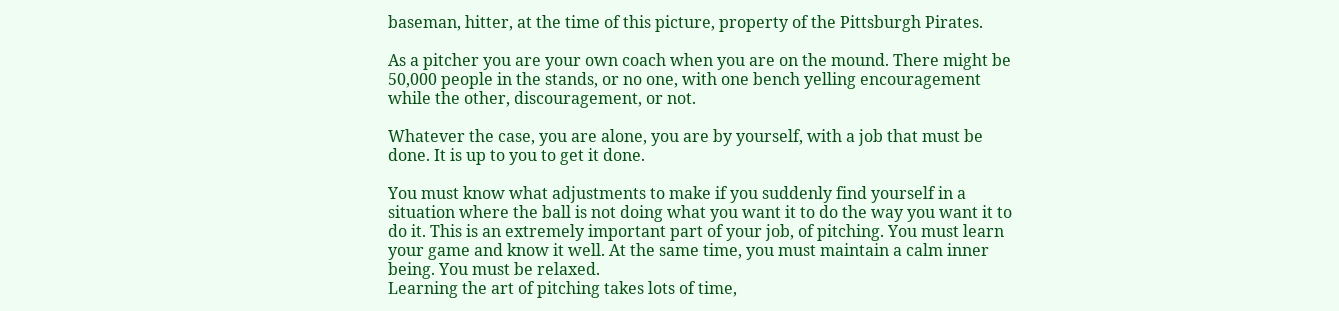baseman, hitter, at the time of this picture, property of the Pittsburgh Pirates.

As a pitcher you are your own coach when you are on the mound. There might be 50,000 people in the stands, or no one, with one bench yelling encouragement while the other, discouragement, or not.

Whatever the case, you are alone, you are by yourself, with a job that must be done. It is up to you to get it done.

You must know what adjustments to make if you suddenly find yourself in a situation where the ball is not doing what you want it to do the way you want it to do it. This is an extremely important part of your job, of pitching. You must learn your game and know it well. At the same time, you must maintain a calm inner being. You must be relaxed.
Learning the art of pitching takes lots of time,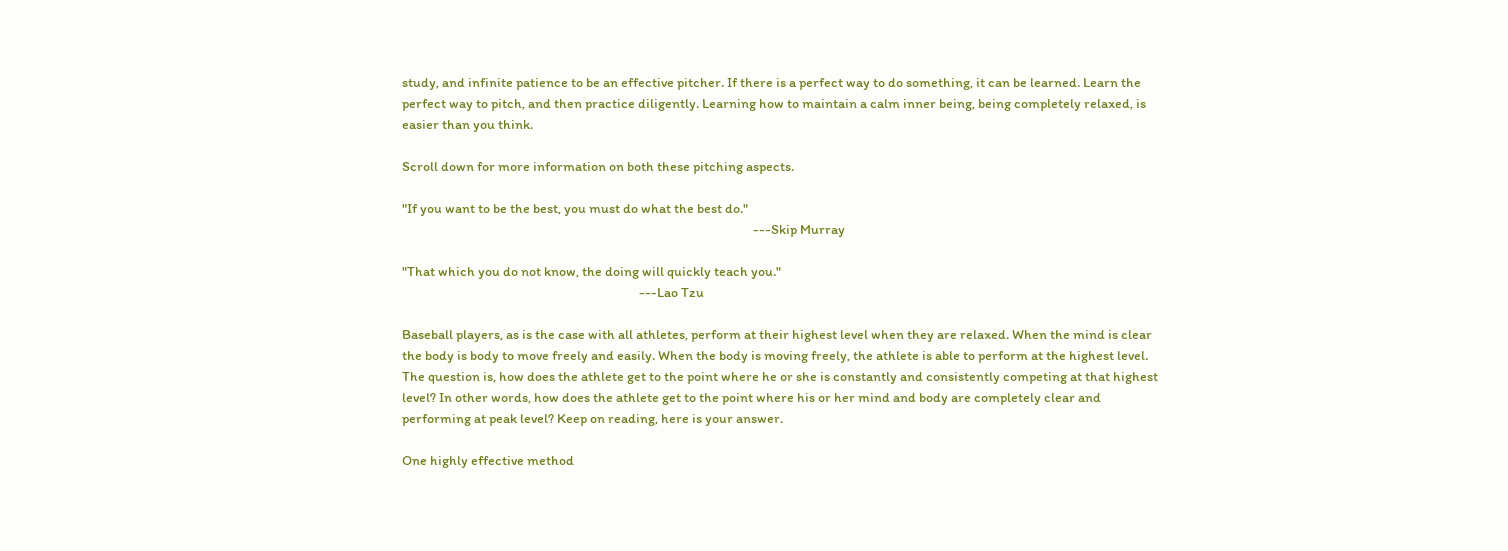study, and infinite patience to be an effective pitcher. If there is a perfect way to do something, it can be learned. Learn the perfect way to pitch, and then practice diligently. Learning how to maintain a calm inner being, being completely relaxed, is easier than you think.

Scroll down for more information on both these pitching aspects.

"If you want to be the best, you must do what the best do."
                                                                                                                     ---Skip Murray

"That which you do not know, the doing will quickly teach you."
                                                                               ---Lao Tzu

Baseball players, as is the case with all athletes, perform at their highest level when they are relaxed. When the mind is clear the body is body to move freely and easily. When the body is moving freely, the athlete is able to perform at the highest level.
The question is, how does the athlete get to the point where he or she is constantly and consistently competing at that highest level? In other words, how does the athlete get to the point where his or her mind and body are completely clear and performing at peak level? Keep on reading, here is your answer.

One highly effective method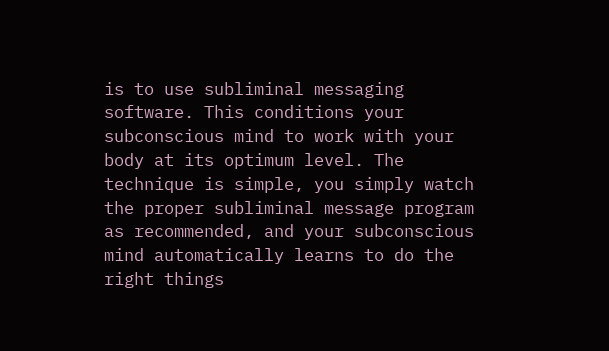is to use subliminal messaging software. This conditions your subconscious mind to work with your body at its optimum level. The technique is simple, you simply watch the proper subliminal message program as recommended, and your subconscious mind automatically learns to do the right things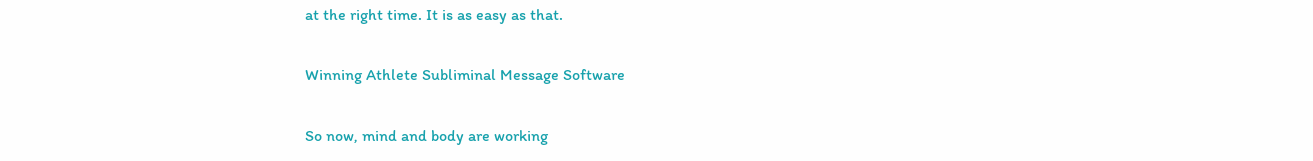at the right time. It is as easy as that.

Winning Athlete Subliminal Message Software

So now, mind and body are working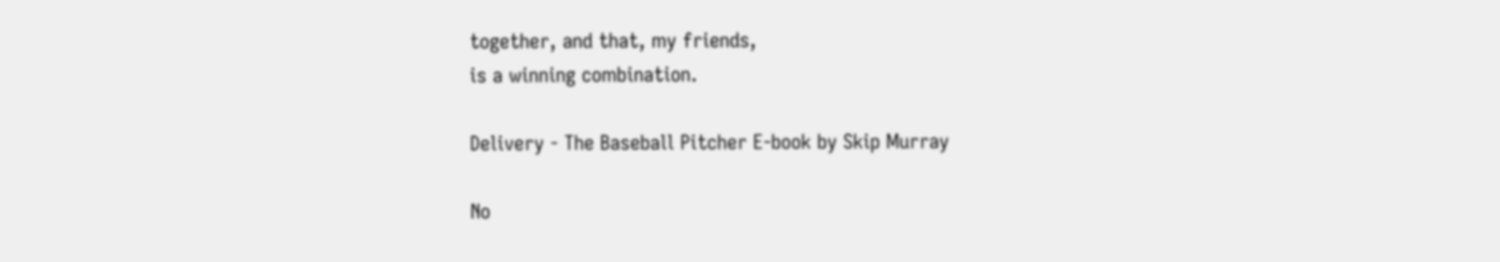together, and that, my friends,
is a winning combination.

Delivery - The Baseball Pitcher E-book by Skip Murray

No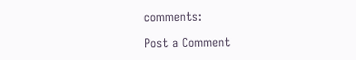comments:

Post a Comment